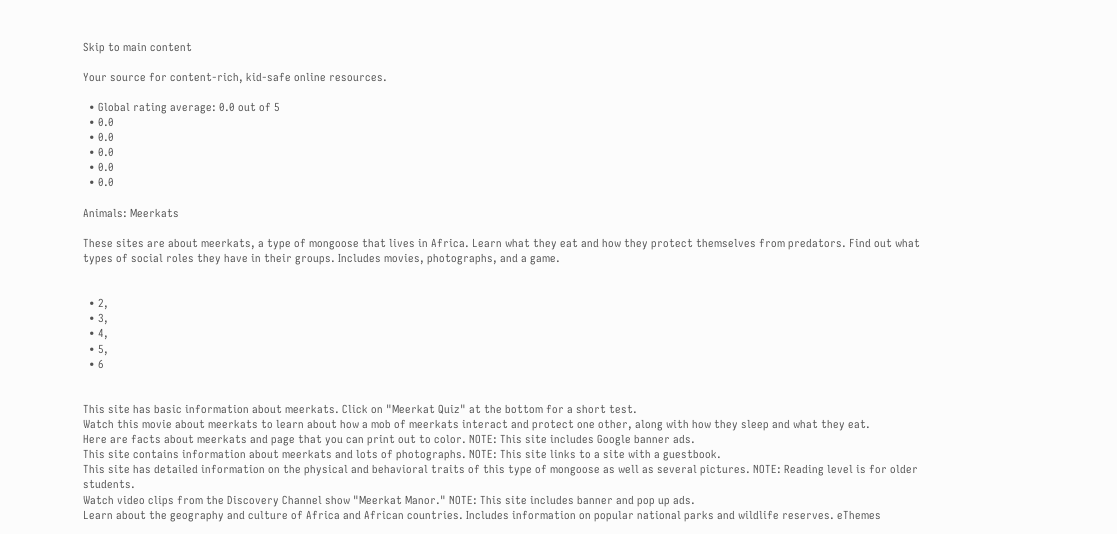Skip to main content

Your source for content-rich, kid-safe online resources.

  • Global rating average: 0.0 out of 5
  • 0.0
  • 0.0
  • 0.0
  • 0.0
  • 0.0

Animals: Meerkats

These sites are about meerkats, a type of mongoose that lives in Africa. Learn what they eat and how they protect themselves from predators. Find out what types of social roles they have in their groups. Includes movies, photographs, and a game.


  • 2,
  • 3,
  • 4,
  • 5,
  • 6


This site has basic information about meerkats. Click on "Meerkat Quiz" at the bottom for a short test.
Watch this movie about meerkats to learn about how a mob of meerkats interact and protect one other, along with how they sleep and what they eat.
Here are facts about meerkats and page that you can print out to color. NOTE: This site includes Google banner ads.
This site contains information about meerkats and lots of photographs. NOTE: This site links to a site with a guestbook.
This site has detailed information on the physical and behavioral traits of this type of mongoose as well as several pictures. NOTE: Reading level is for older students.
Watch video clips from the Discovery Channel show "Meerkat Manor." NOTE: This site includes banner and pop up ads.
Learn about the geography and culture of Africa and African countries. Includes information on popular national parks and wildlife reserves. eThemes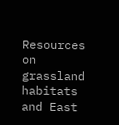Resources on grassland habitats and East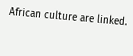African culture are linked.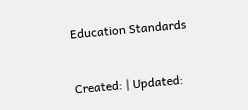Education Standards


Created: | Updated: